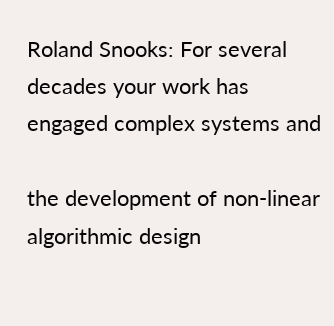Roland Snooks: For several decades your work has engaged complex systems and

the development of non-linear algorithmic design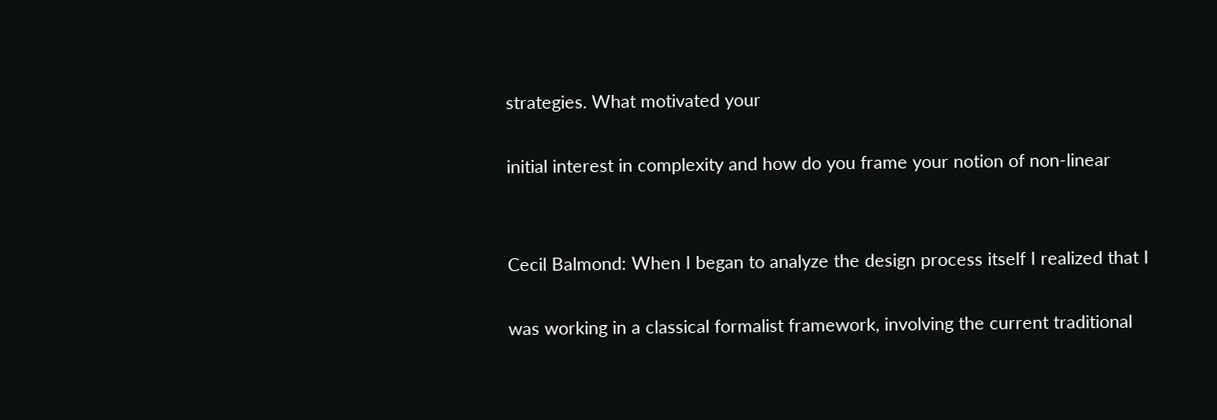strategies. What motivated your

initial interest in complexity and how do you frame your notion of non-linear


Cecil Balmond: When I began to analyze the design process itself I realized that I

was working in a classical formalist framework, involving the current traditional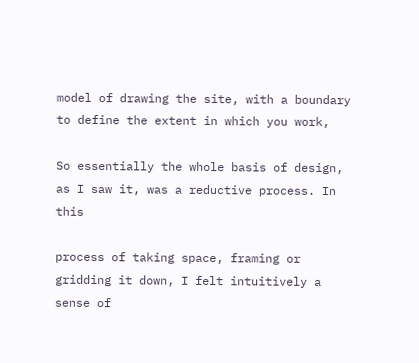model of drawing the site, with a boundary to define the extent in which you work,

So essentially the whole basis of design, as I saw it, was a reductive process. In this

process of taking space, framing or gridding it down, I felt intuitively a sense of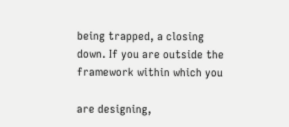being trapped, a closing down. If you are outside the framework within which you

are designing,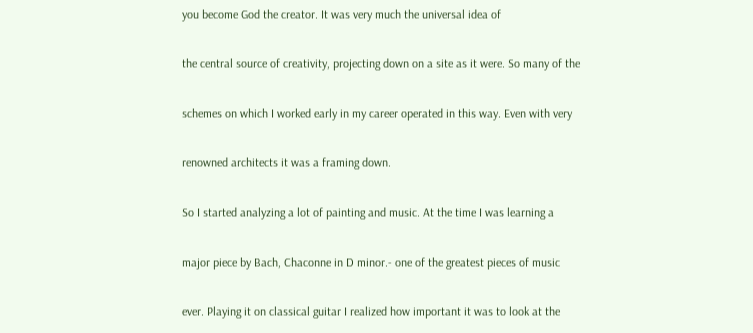you become God the creator. It was very much the universal idea of

the central source of creativity, projecting down on a site as it were. So many of the

schemes on which I worked early in my career operated in this way. Even with very

renowned architects it was a framing down.

So I started analyzing a lot of painting and music. At the time I was learning a

major piece by Bach, Chaconne in D minor.- one of the greatest pieces of music

ever. Playing it on classical guitar I realized how important it was to look at the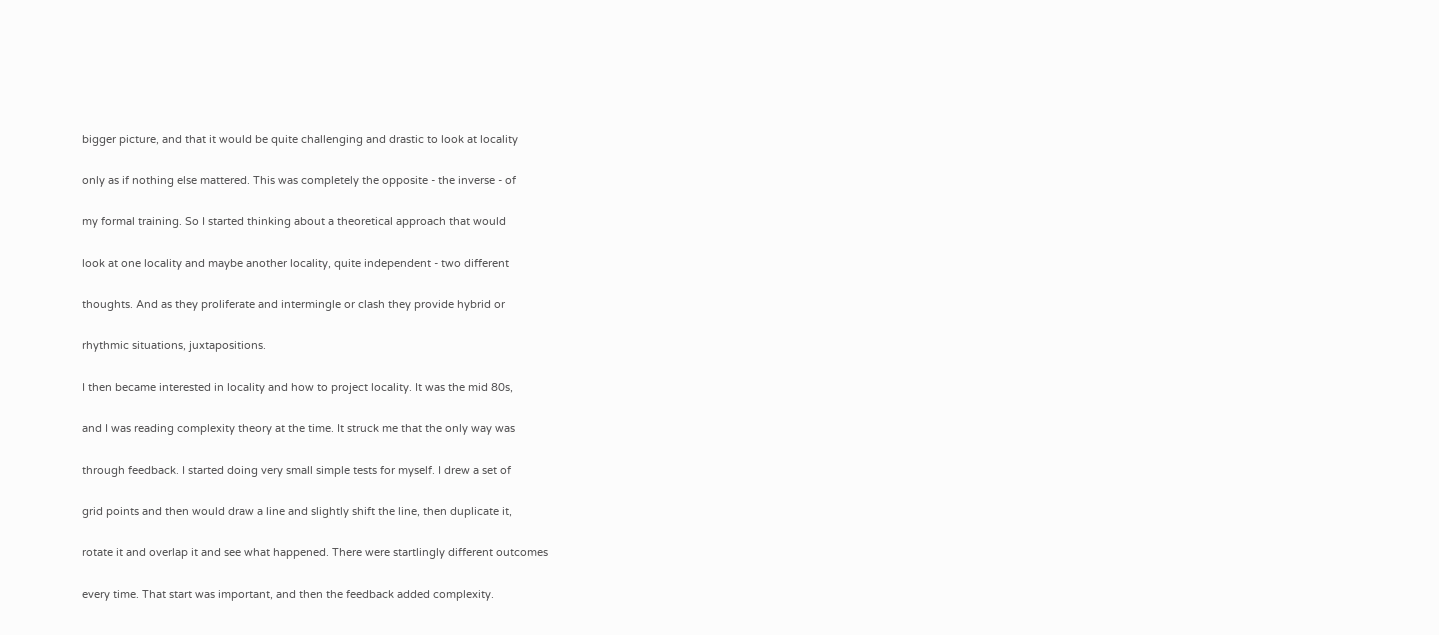bigger picture, and that it would be quite challenging and drastic to look at locality

only as if nothing else mattered. This was completely the opposite - the inverse - of

my formal training. So I started thinking about a theoretical approach that would

look at one locality and maybe another locality, quite independent - two different

thoughts. And as they proliferate and intermingle or clash they provide hybrid or

rhythmic situations, juxtapositions.

I then became interested in locality and how to project locality. It was the mid 80s,

and I was reading complexity theory at the time. It struck me that the only way was

through feedback. I started doing very small simple tests for myself. I drew a set of

grid points and then would draw a line and slightly shift the line, then duplicate it,

rotate it and overlap it and see what happened. There were startlingly different outcomes

every time. That start was important, and then the feedback added complexity.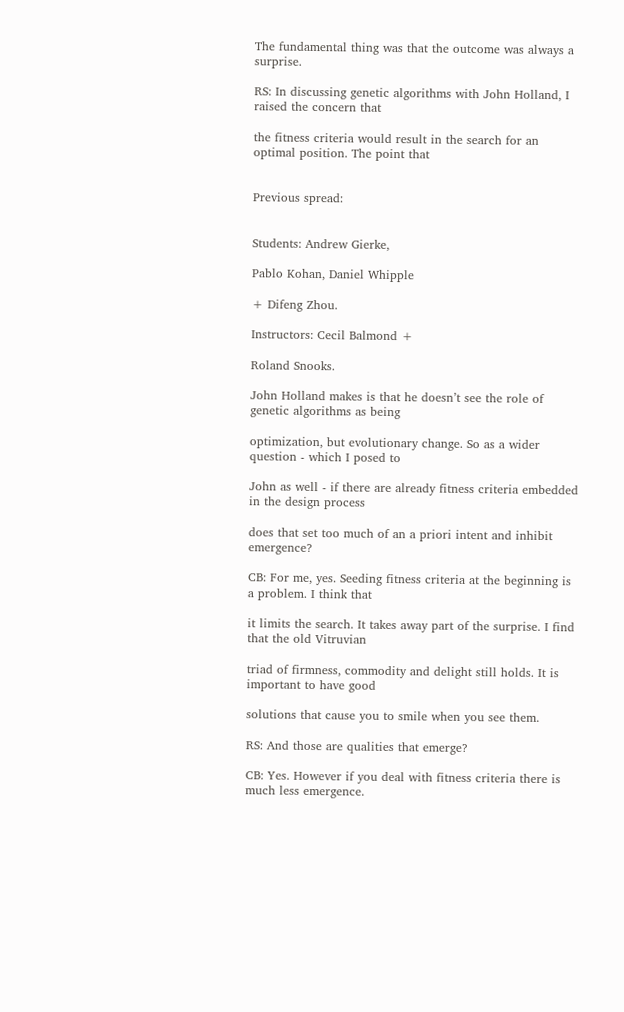The fundamental thing was that the outcome was always a surprise.

RS: In discussing genetic algorithms with John Holland, I raised the concern that

the fitness criteria would result in the search for an optimal position. The point that


Previous spread:


Students: Andrew Gierke,

Pablo Kohan, Daniel Whipple

+ Difeng Zhou.

Instructors: Cecil Balmond +

Roland Snooks.

John Holland makes is that he doesn’t see the role of genetic algorithms as being

optimization, but evolutionary change. So as a wider question - which I posed to

John as well - if there are already fitness criteria embedded in the design process

does that set too much of an a priori intent and inhibit emergence?

CB: For me, yes. Seeding fitness criteria at the beginning is a problem. I think that

it limits the search. It takes away part of the surprise. I find that the old Vitruvian

triad of firmness, commodity and delight still holds. It is important to have good

solutions that cause you to smile when you see them.

RS: And those are qualities that emerge?

CB: Yes. However if you deal with fitness criteria there is much less emergence.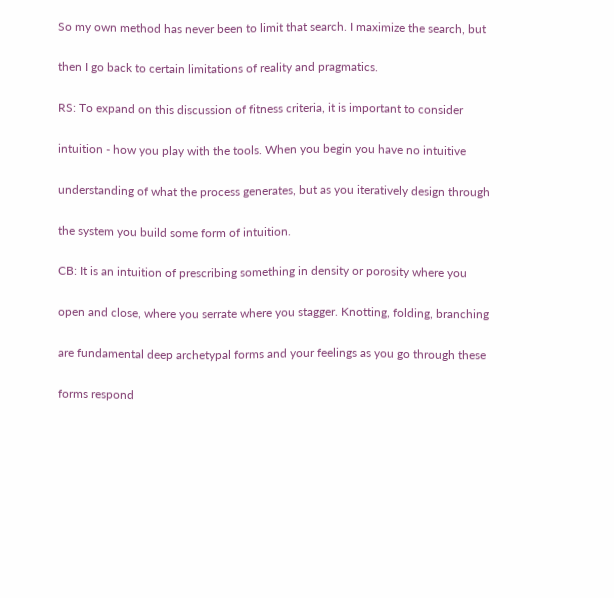So my own method has never been to limit that search. I maximize the search, but

then I go back to certain limitations of reality and pragmatics.

RS: To expand on this discussion of fitness criteria, it is important to consider

intuition - how you play with the tools. When you begin you have no intuitive

understanding of what the process generates, but as you iteratively design through

the system you build some form of intuition.

CB: It is an intuition of prescribing something in density or porosity where you

open and close, where you serrate where you stagger. Knotting, folding, branching

are fundamental deep archetypal forms and your feelings as you go through these

forms respond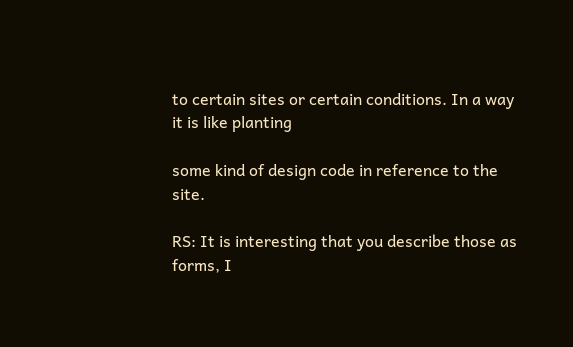to certain sites or certain conditions. In a way it is like planting

some kind of design code in reference to the site.

RS: It is interesting that you describe those as forms, I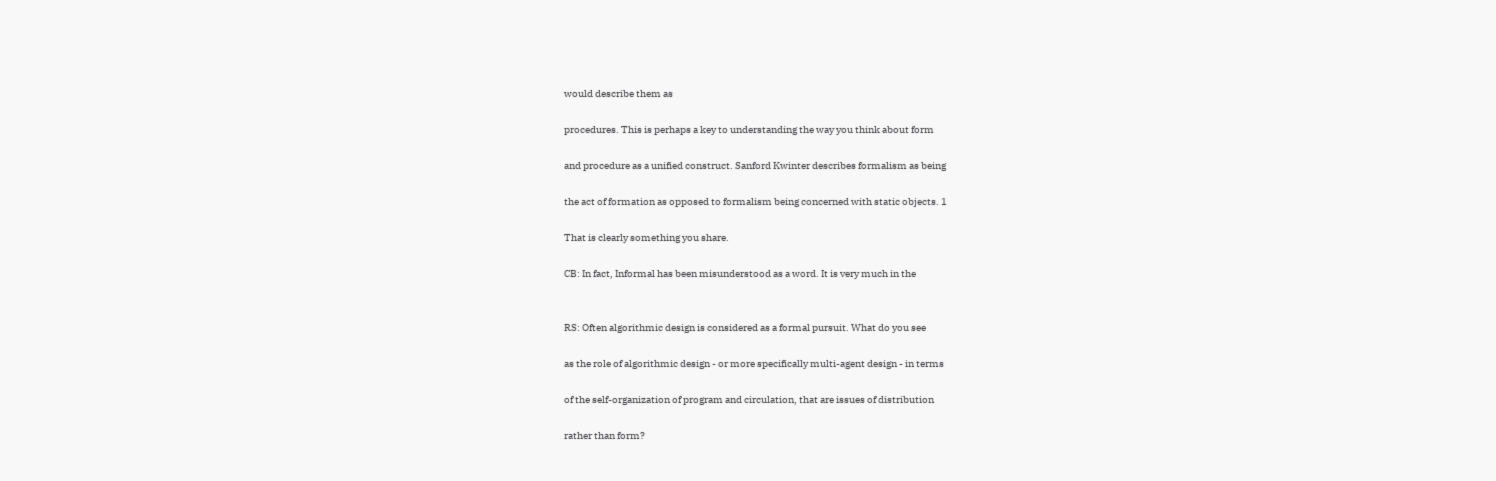would describe them as

procedures. This is perhaps a key to understanding the way you think about form

and procedure as a unified construct. Sanford Kwinter describes formalism as being

the act of formation as opposed to formalism being concerned with static objects. 1

That is clearly something you share.

CB: In fact, Informal has been misunderstood as a word. It is very much in the


RS: Often algorithmic design is considered as a formal pursuit. What do you see

as the role of algorithmic design - or more specifically multi-agent design - in terms

of the self-organization of program and circulation, that are issues of distribution

rather than form?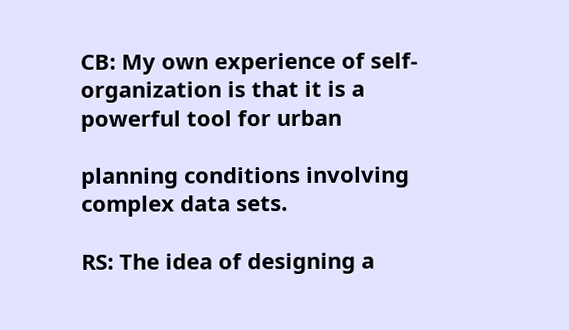CB: My own experience of self-organization is that it is a powerful tool for urban

planning conditions involving complex data sets.

RS: The idea of designing a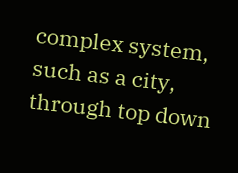complex system, such as a city, through top down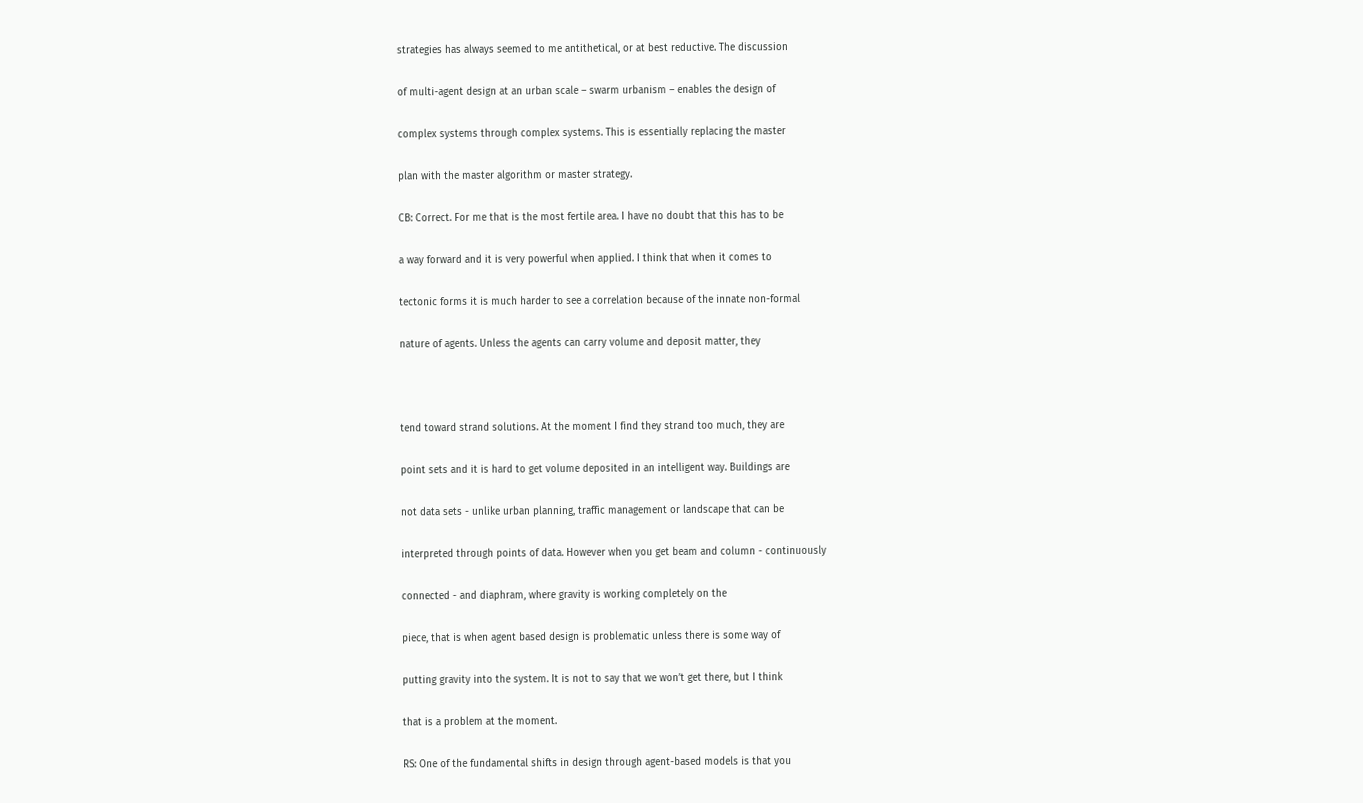strategies has always seemed to me antithetical, or at best reductive. The discussion

of multi-agent design at an urban scale – swarm urbanism – enables the design of

complex systems through complex systems. This is essentially replacing the master

plan with the master algorithm or master strategy.

CB: Correct. For me that is the most fertile area. I have no doubt that this has to be

a way forward and it is very powerful when applied. I think that when it comes to

tectonic forms it is much harder to see a correlation because of the innate non-formal

nature of agents. Unless the agents can carry volume and deposit matter, they



tend toward strand solutions. At the moment I find they strand too much, they are

point sets and it is hard to get volume deposited in an intelligent way. Buildings are

not data sets - unlike urban planning, traffic management or landscape that can be

interpreted through points of data. However when you get beam and column - continuously

connected - and diaphram, where gravity is working completely on the

piece, that is when agent based design is problematic unless there is some way of

putting gravity into the system. It is not to say that we won’t get there, but I think

that is a problem at the moment.

RS: One of the fundamental shifts in design through agent-based models is that you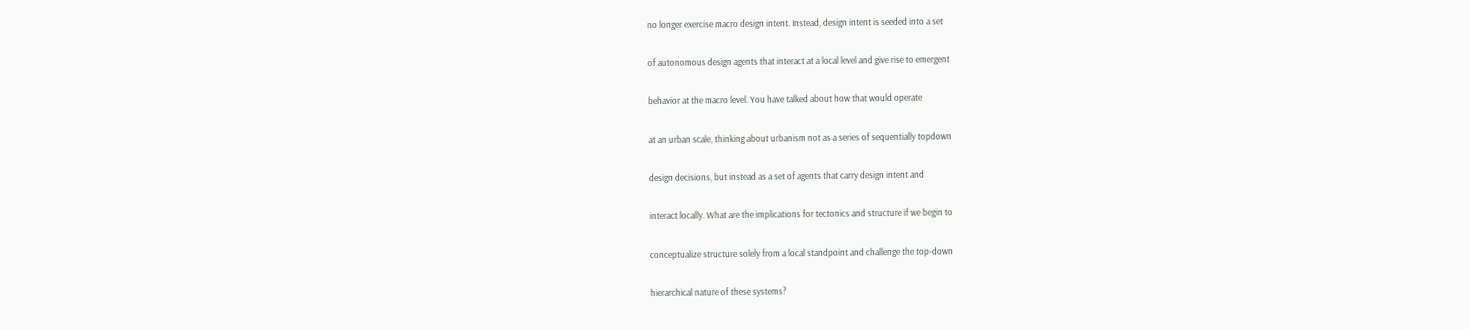no longer exercise macro design intent. Instead, design intent is seeded into a set

of autonomous design agents that interact at a local level and give rise to emergent

behavior at the macro level. You have talked about how that would operate

at an urban scale, thinking about urbanism not as a series of sequentially topdown

design decisions, but instead as a set of agents that carry design intent and

interact locally. What are the implications for tectonics and structure if we begin to

conceptualize structure solely from a local standpoint and challenge the top-down

hierarchical nature of these systems?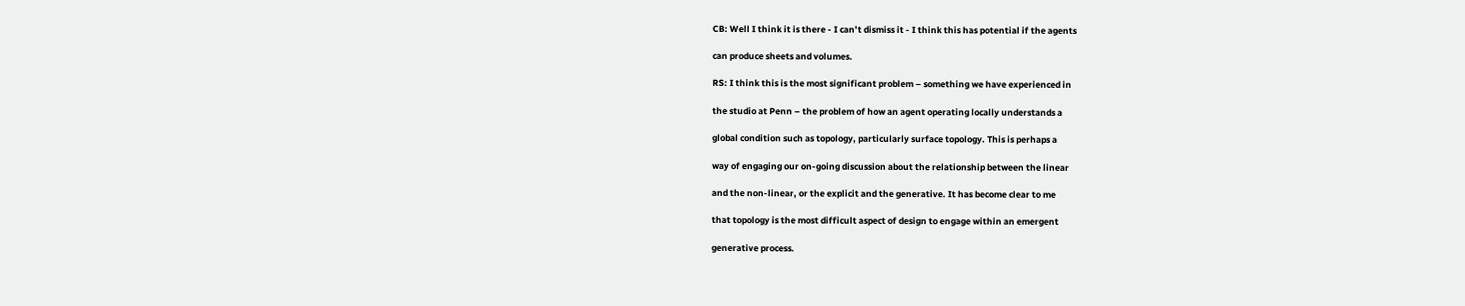CB: Well I think it is there - I can’t dismiss it - I think this has potential if the agents

can produce sheets and volumes.

RS: I think this is the most significant problem – something we have experienced in

the studio at Penn – the problem of how an agent operating locally understands a

global condition such as topology, particularly surface topology. This is perhaps a

way of engaging our on-going discussion about the relationship between the linear

and the non-linear, or the explicit and the generative. It has become clear to me

that topology is the most difficult aspect of design to engage within an emergent

generative process.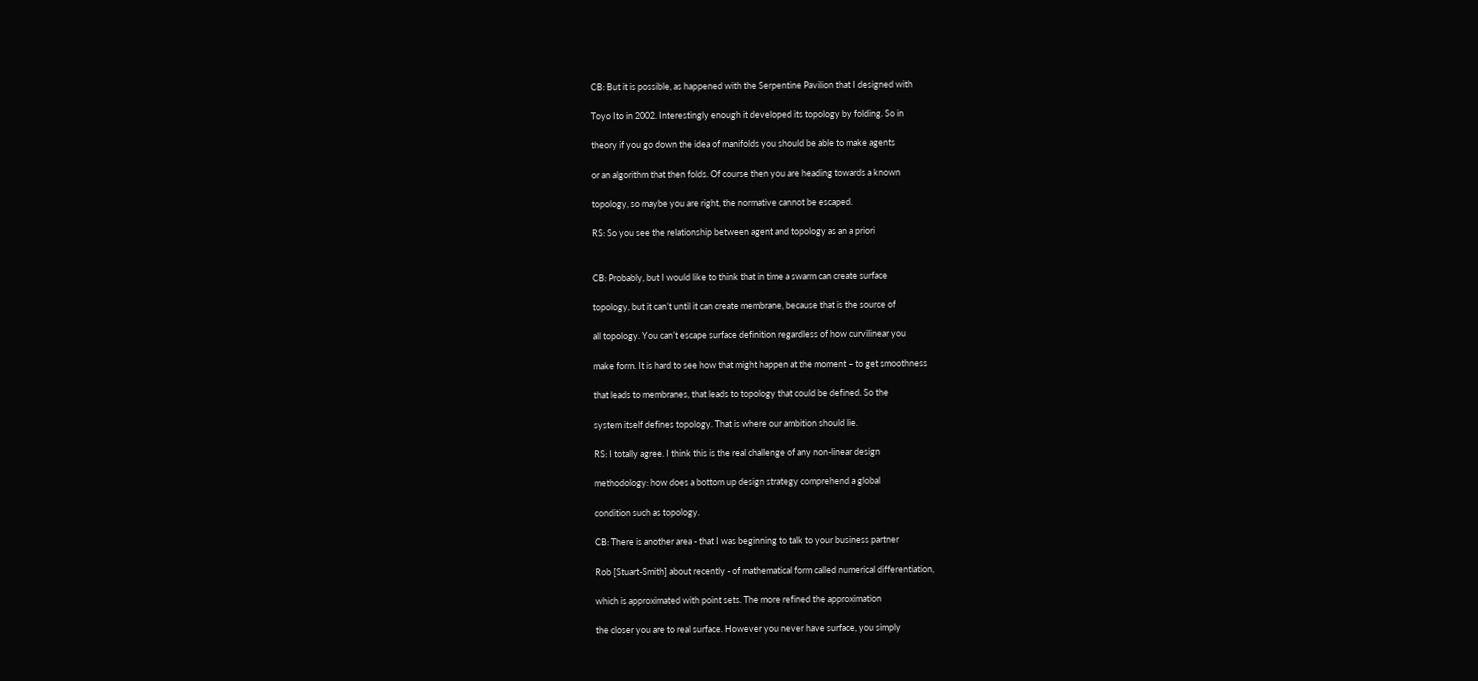CB: But it is possible, as happened with the Serpentine Pavilion that I designed with

Toyo Ito in 2002. Interestingly enough it developed its topology by folding. So in

theory if you go down the idea of manifolds you should be able to make agents

or an algorithm that then folds. Of course then you are heading towards a known

topology, so maybe you are right, the normative cannot be escaped.

RS: So you see the relationship between agent and topology as an a priori


CB: Probably, but I would like to think that in time a swarm can create surface

topology, but it can’t until it can create membrane, because that is the source of

all topology. You can’t escape surface definition regardless of how curvilinear you

make form. It is hard to see how that might happen at the moment – to get smoothness

that leads to membranes, that leads to topology that could be defined. So the

system itself defines topology. That is where our ambition should lie.

RS: I totally agree. I think this is the real challenge of any non-linear design

methodology: how does a bottom up design strategy comprehend a global

condition such as topology.

CB: There is another area - that I was beginning to talk to your business partner

Rob [Stuart-Smith] about recently - of mathematical form called numerical differentiation,

which is approximated with point sets. The more refined the approximation

the closer you are to real surface. However you never have surface, you simply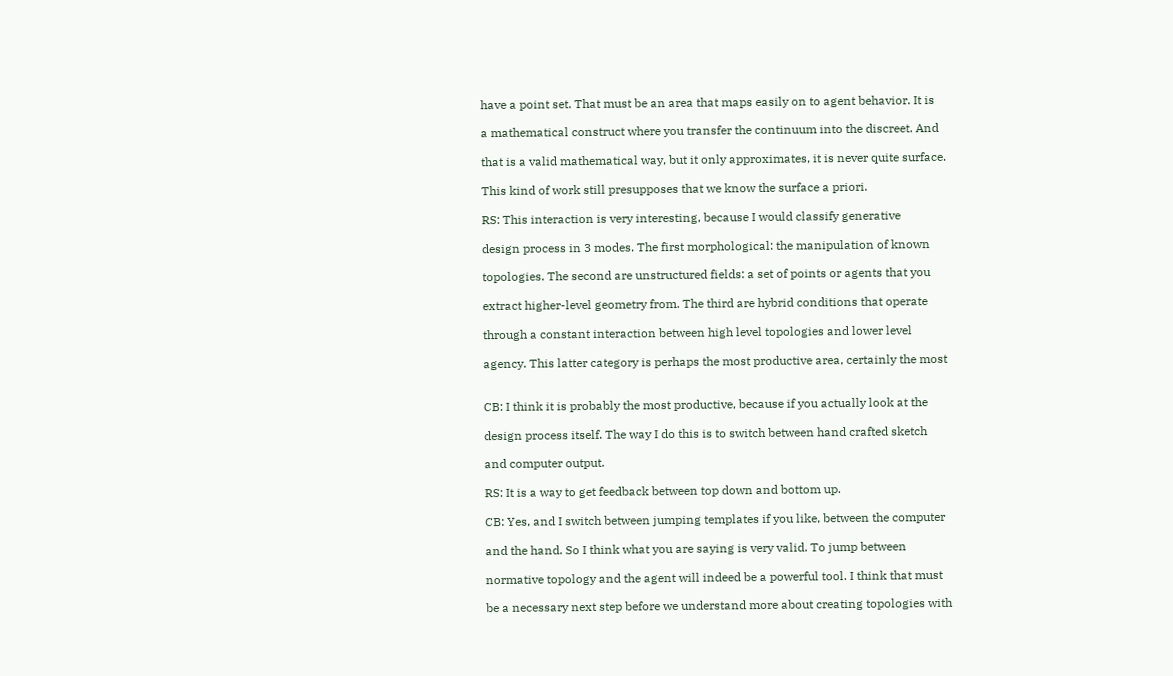have a point set. That must be an area that maps easily on to agent behavior. It is

a mathematical construct where you transfer the continuum into the discreet. And

that is a valid mathematical way, but it only approximates, it is never quite surface.

This kind of work still presupposes that we know the surface a priori.

RS: This interaction is very interesting, because I would classify generative

design process in 3 modes. The first morphological: the manipulation of known

topologies. The second are unstructured fields: a set of points or agents that you

extract higher-level geometry from. The third are hybrid conditions that operate

through a constant interaction between high level topologies and lower level

agency. This latter category is perhaps the most productive area, certainly the most


CB: I think it is probably the most productive, because if you actually look at the

design process itself. The way I do this is to switch between hand crafted sketch

and computer output.

RS: It is a way to get feedback between top down and bottom up.

CB: Yes, and I switch between jumping templates if you like, between the computer

and the hand. So I think what you are saying is very valid. To jump between

normative topology and the agent will indeed be a powerful tool. I think that must

be a necessary next step before we understand more about creating topologies with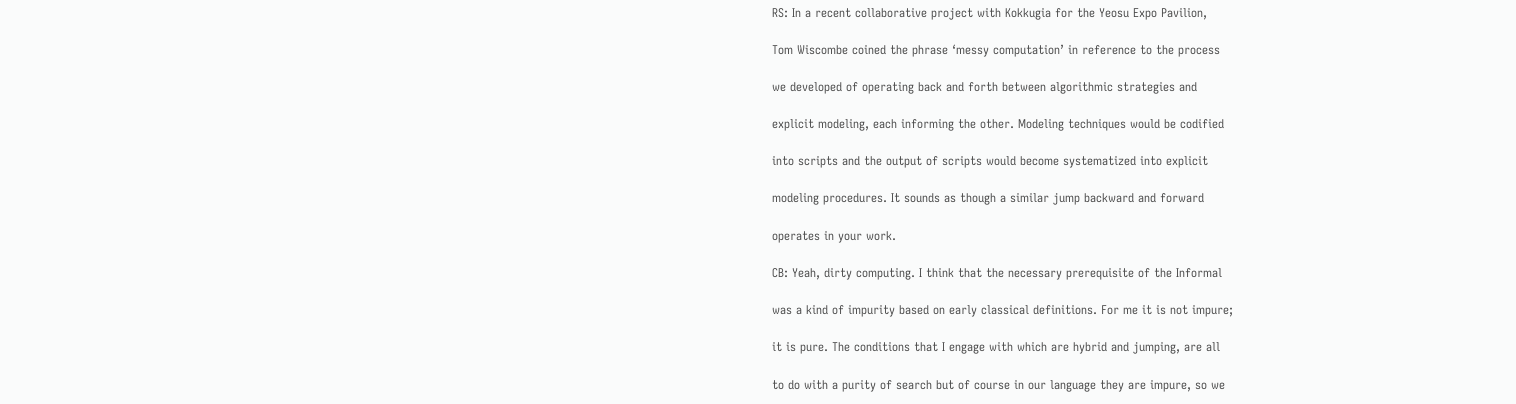RS: In a recent collaborative project with Kokkugia for the Yeosu Expo Pavilion,

Tom Wiscombe coined the phrase ‘messy computation’ in reference to the process

we developed of operating back and forth between algorithmic strategies and

explicit modeling, each informing the other. Modeling techniques would be codified

into scripts and the output of scripts would become systematized into explicit

modeling procedures. It sounds as though a similar jump backward and forward

operates in your work.

CB: Yeah, dirty computing. I think that the necessary prerequisite of the Informal

was a kind of impurity based on early classical definitions. For me it is not impure;

it is pure. The conditions that I engage with which are hybrid and jumping, are all

to do with a purity of search but of course in our language they are impure, so we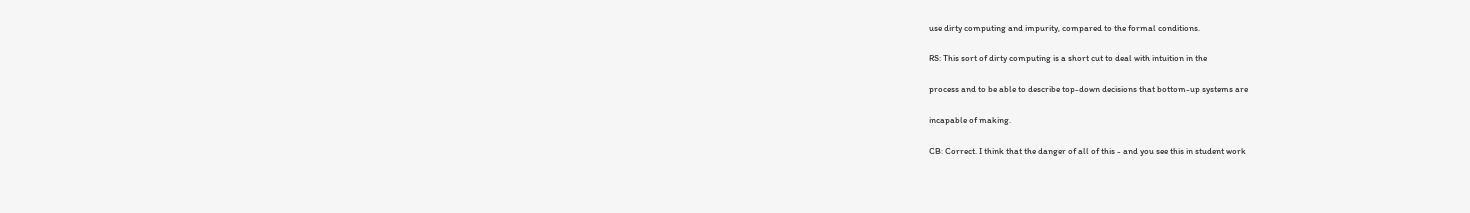use dirty computing and impurity, compared to the formal conditions.

RS: This sort of dirty computing is a short cut to deal with intuition in the

process and to be able to describe top-down decisions that bottom-up systems are

incapable of making.

CB: Correct. I think that the danger of all of this - and you see this in student work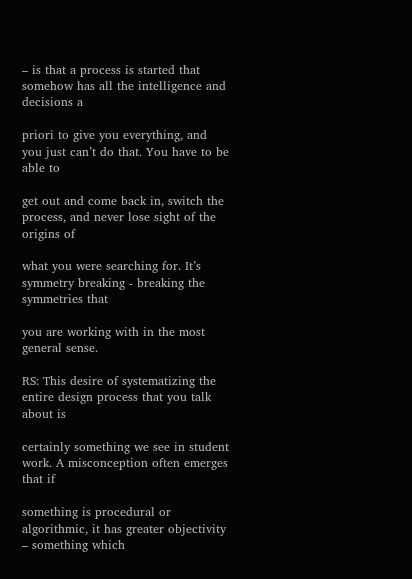– is that a process is started that somehow has all the intelligence and decisions a

priori to give you everything, and you just can’t do that. You have to be able to

get out and come back in, switch the process, and never lose sight of the origins of

what you were searching for. It’s symmetry breaking - breaking the symmetries that

you are working with in the most general sense.

RS: This desire of systematizing the entire design process that you talk about is

certainly something we see in student work. A misconception often emerges that if

something is procedural or algorithmic, it has greater objectivity – something which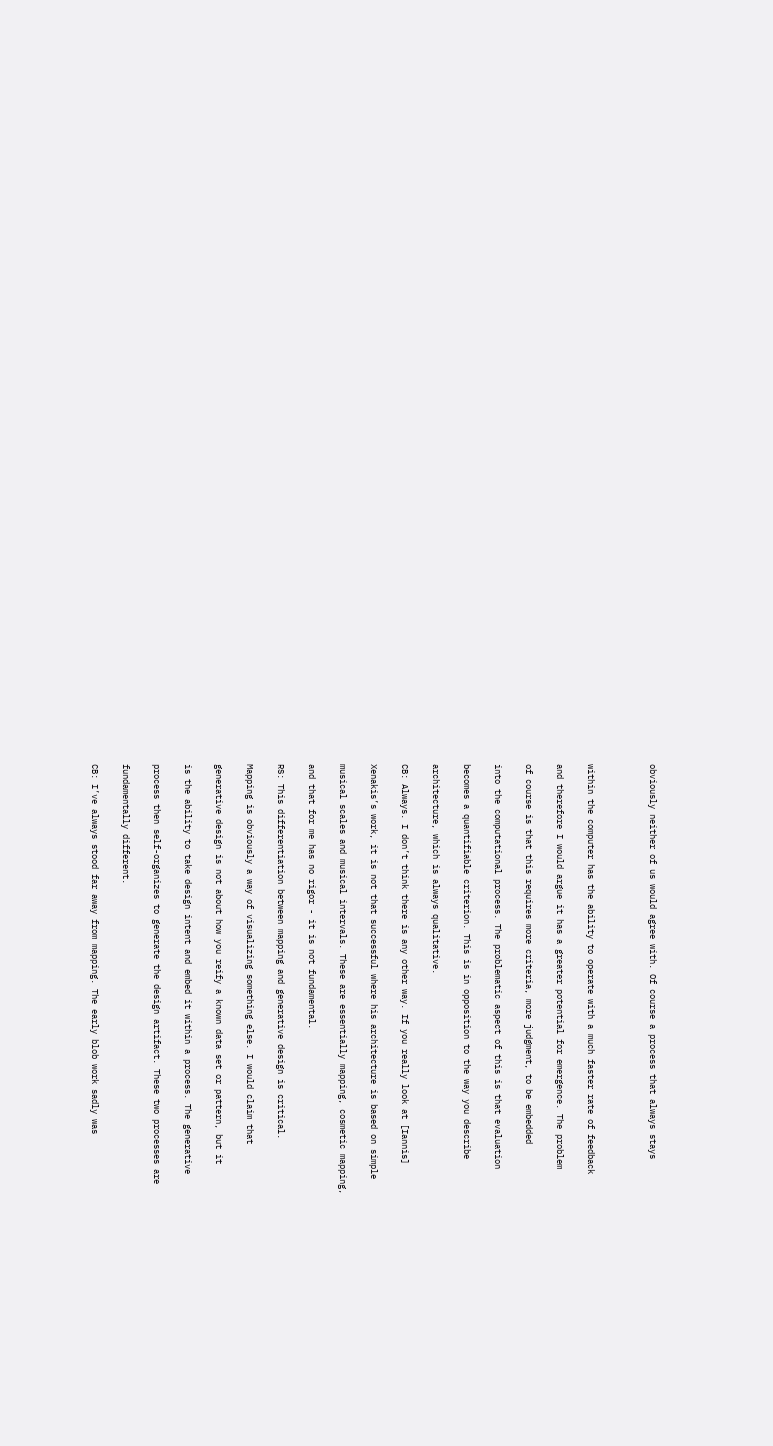obviously neither of us would agree with. Of course a process that always stays



within the computer has the ability to operate with a much faster rate of feedback

and therefore I would argue it has a greater potential for emergence. The problem

of course is that this requires more criteria, more judgment, to be embedded

into the computational process. The problematic aspect of this is that evaluation

becomes a quantifiable criterion. This is in opposition to the way you describe

architecture, which is always qualitative.

CB: Always. I don’t think there is any other way. If you really look at [Iannis]

Xenakis’s work, it is not that successful where his architecture is based on simple

musical scales and musical intervals. These are essentially mapping, cosmetic mapping,

and that for me has no rigor - it is not fundamental.

RS: This differentiation between mapping and generative design is critical.

Mapping is obviously a way of visualizing something else. I would claim that

generative design is not about how you reify a known data set or pattern, but it

is the ability to take design intent and embed it within a process. The generative

process then self-organizes to generate the design artifact. These two processes are

fundamentally different.

CB: I’ve always stood far away from mapping. The early blob work sadly was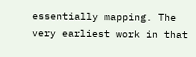essentially mapping. The very earliest work in that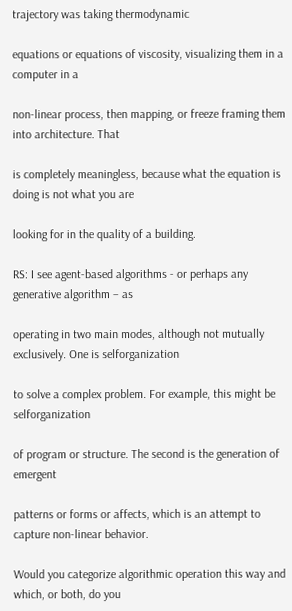trajectory was taking thermodynamic

equations or equations of viscosity, visualizing them in a computer in a

non-linear process, then mapping, or freeze framing them into architecture. That

is completely meaningless, because what the equation is doing is not what you are

looking for in the quality of a building.

RS: I see agent-based algorithms - or perhaps any generative algorithm – as

operating in two main modes, although not mutually exclusively. One is selforganization

to solve a complex problem. For example, this might be selforganization

of program or structure. The second is the generation of emergent

patterns or forms or affects, which is an attempt to capture non-linear behavior.

Would you categorize algorithmic operation this way and which, or both, do you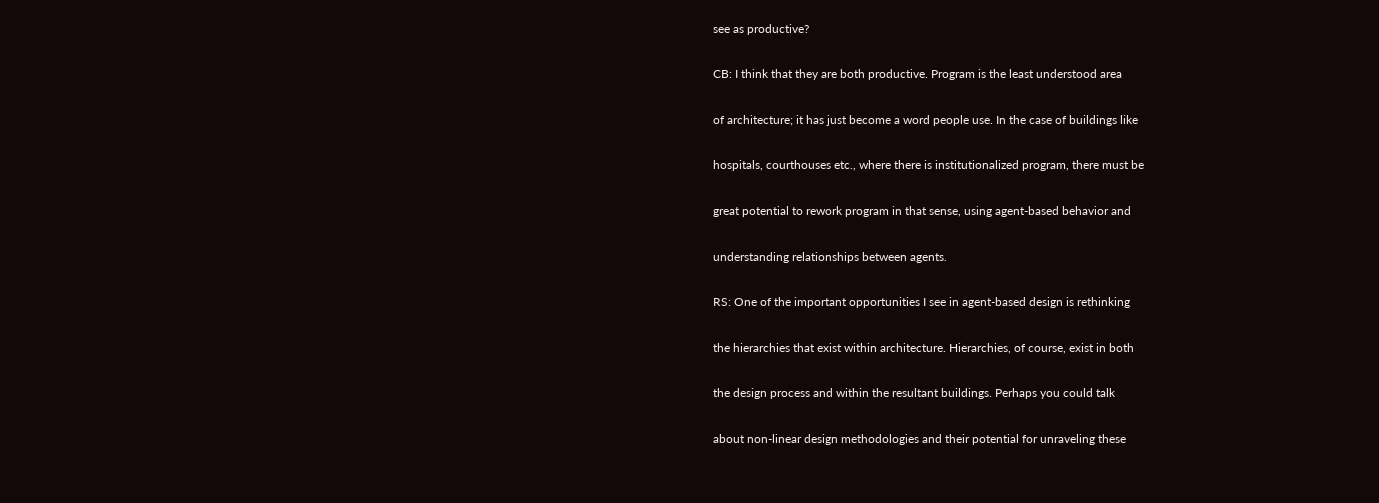see as productive?

CB: I think that they are both productive. Program is the least understood area

of architecture; it has just become a word people use. In the case of buildings like

hospitals, courthouses etc., where there is institutionalized program, there must be

great potential to rework program in that sense, using agent-based behavior and

understanding relationships between agents.

RS: One of the important opportunities I see in agent-based design is rethinking

the hierarchies that exist within architecture. Hierarchies, of course, exist in both

the design process and within the resultant buildings. Perhaps you could talk

about non-linear design methodologies and their potential for unraveling these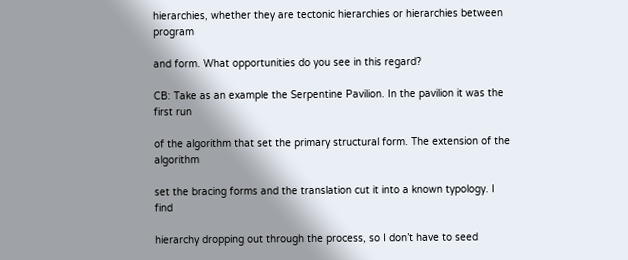hierarchies, whether they are tectonic hierarchies or hierarchies between program

and form. What opportunities do you see in this regard?

CB: Take as an example the Serpentine Pavilion. In the pavilion it was the first run

of the algorithm that set the primary structural form. The extension of the algorithm

set the bracing forms and the translation cut it into a known typology. I find

hierarchy dropping out through the process, so I don’t have to seed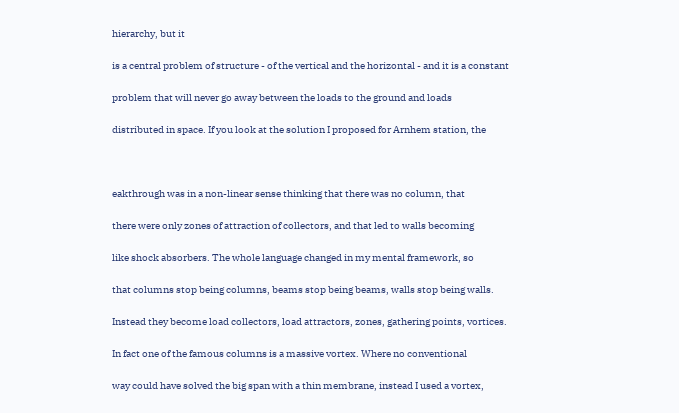hierarchy, but it

is a central problem of structure - of the vertical and the horizontal - and it is a constant

problem that will never go away between the loads to the ground and loads

distributed in space. If you look at the solution I proposed for Arnhem station, the



eakthrough was in a non-linear sense thinking that there was no column, that

there were only zones of attraction of collectors, and that led to walls becoming

like shock absorbers. The whole language changed in my mental framework, so

that columns stop being columns, beams stop being beams, walls stop being walls.

Instead they become load collectors, load attractors, zones, gathering points, vortices.

In fact one of the famous columns is a massive vortex. Where no conventional

way could have solved the big span with a thin membrane, instead I used a vortex,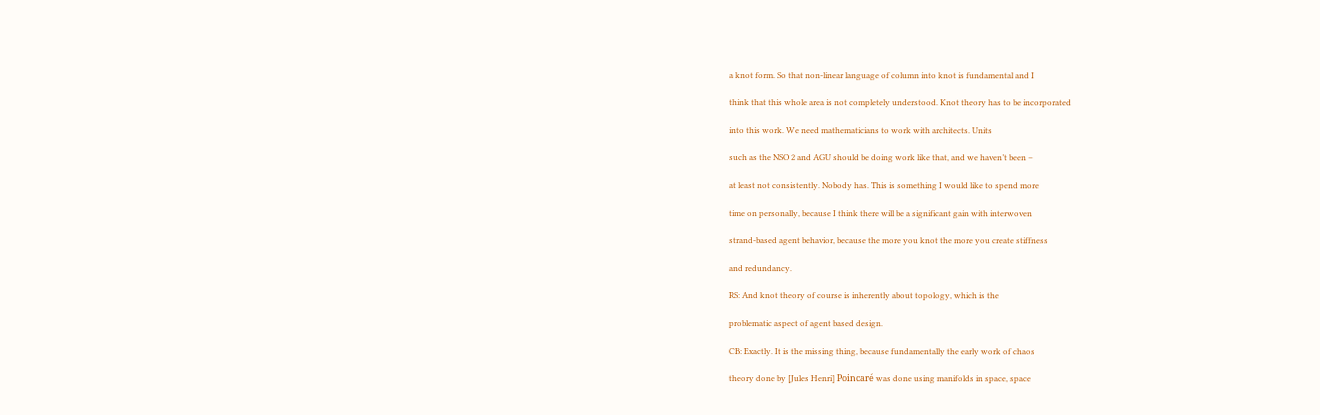a knot form. So that non-linear language of column into knot is fundamental and I

think that this whole area is not completely understood. Knot theory has to be incorporated

into this work. We need mathematicians to work with architects. Units

such as the NSO 2 and AGU should be doing work like that, and we haven’t been –

at least not consistently. Nobody has. This is something I would like to spend more

time on personally, because I think there will be a significant gain with interwoven

strand-based agent behavior, because the more you knot the more you create stiffness

and redundancy.

RS: And knot theory of course is inherently about topology, which is the

problematic aspect of agent based design.

CB: Exactly. It is the missing thing, because fundamentally the early work of chaos

theory done by [Jules Henri] Poincaré was done using manifolds in space, space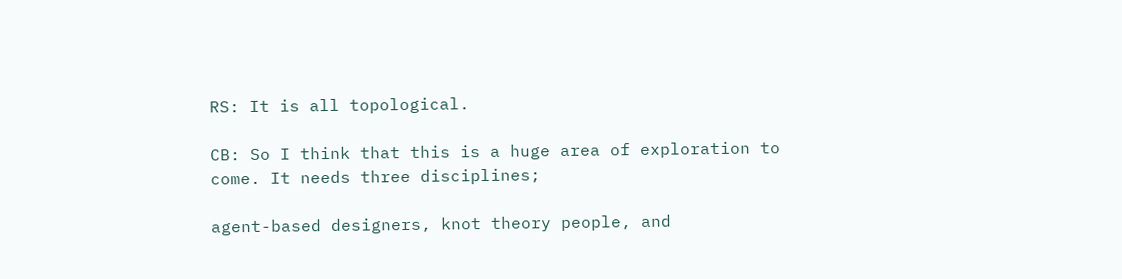RS: It is all topological.

CB: So I think that this is a huge area of exploration to come. It needs three disciplines;

agent-based designers, knot theory people, and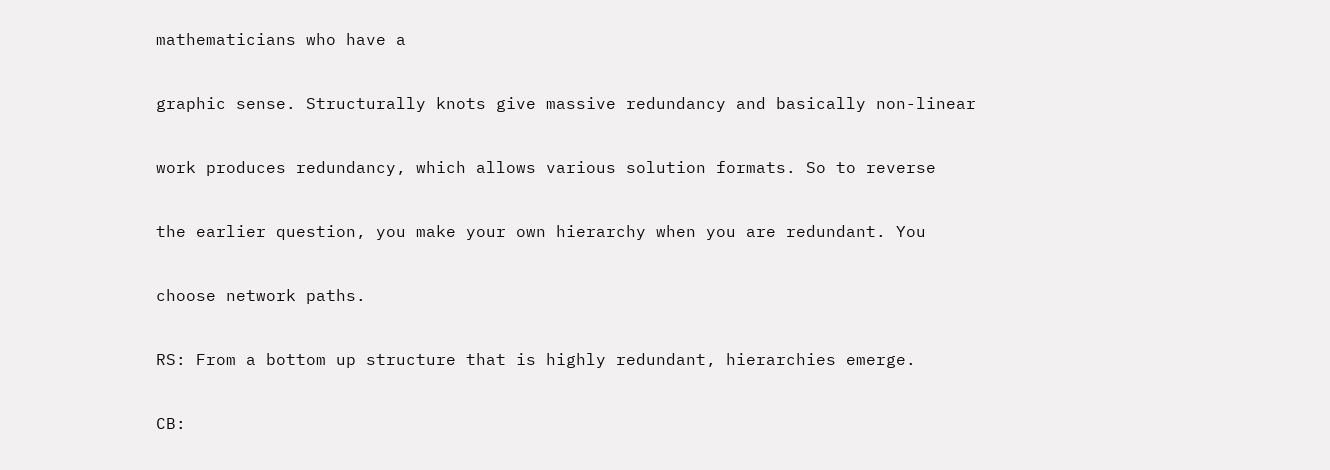mathematicians who have a

graphic sense. Structurally knots give massive redundancy and basically non-linear

work produces redundancy, which allows various solution formats. So to reverse

the earlier question, you make your own hierarchy when you are redundant. You

choose network paths.

RS: From a bottom up structure that is highly redundant, hierarchies emerge.

CB: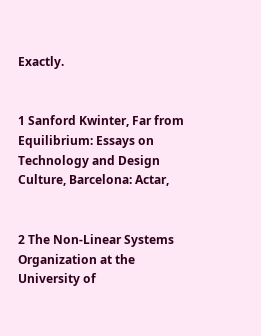Exactly.


1 Sanford Kwinter, Far from Equilibrium: Essays on Technology and Design Culture, Barcelona: Actar,


2 The Non-Linear Systems Organization at the University of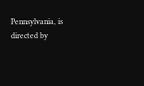Pennsylvania, is directed by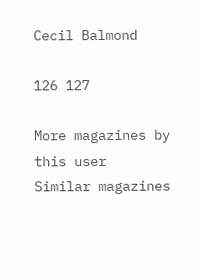Cecil Balmond

126 127

More magazines by this user
Similar magazines